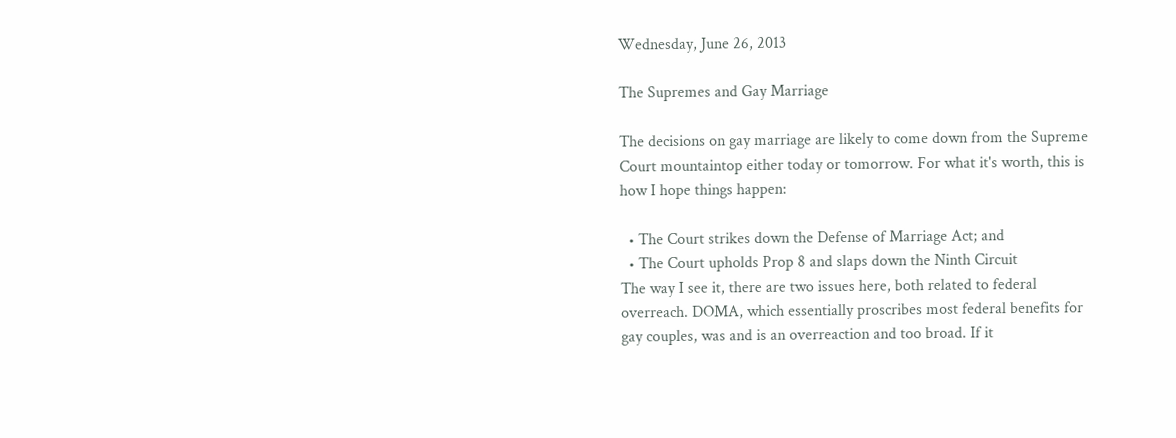Wednesday, June 26, 2013

The Supremes and Gay Marriage

The decisions on gay marriage are likely to come down from the Supreme Court mountaintop either today or tomorrow. For what it's worth, this is how I hope things happen:

  • The Court strikes down the Defense of Marriage Act; and
  • The Court upholds Prop 8 and slaps down the Ninth Circuit
The way I see it, there are two issues here, both related to federal overreach. DOMA, which essentially proscribes most federal benefits for gay couples, was and is an overreaction and too broad. If it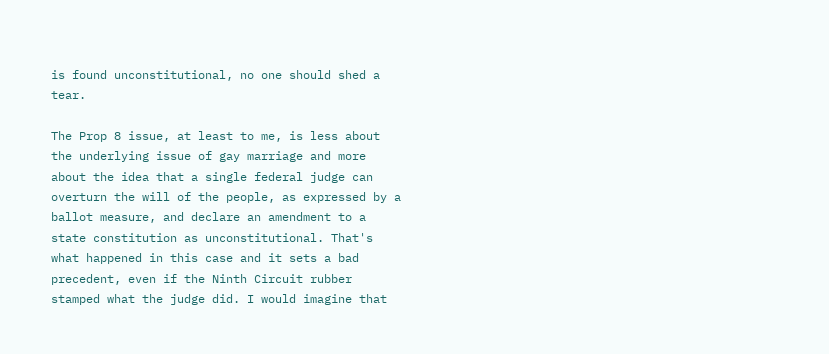is found unconstitutional, no one should shed a tear.

The Prop 8 issue, at least to me, is less about the underlying issue of gay marriage and more about the idea that a single federal judge can overturn the will of the people, as expressed by a ballot measure, and declare an amendment to a state constitution as unconstitutional. That's what happened in this case and it sets a bad precedent, even if the Ninth Circuit rubber stamped what the judge did. I would imagine that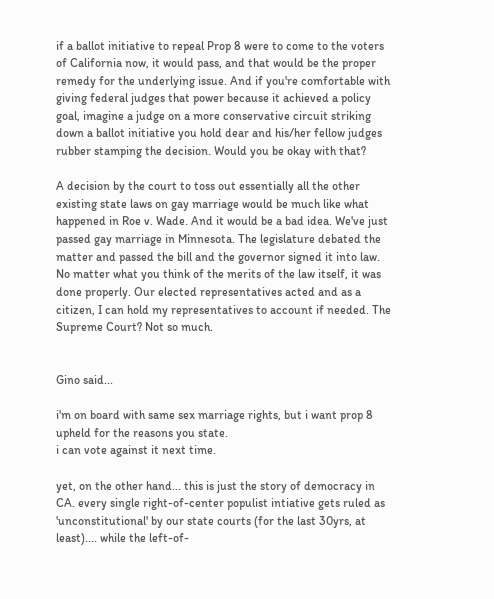if a ballot initiative to repeal Prop 8 were to come to the voters of California now, it would pass, and that would be the proper remedy for the underlying issue. And if you're comfortable with giving federal judges that power because it achieved a policy goal, imagine a judge on a more conservative circuit striking down a ballot initiative you hold dear and his/her fellow judges rubber stamping the decision. Would you be okay with that?

A decision by the court to toss out essentially all the other existing state laws on gay marriage would be much like what happened in Roe v. Wade. And it would be a bad idea. We've just passed gay marriage in Minnesota. The legislature debated the matter and passed the bill and the governor signed it into law. No matter what you think of the merits of the law itself, it was done properly. Our elected representatives acted and as a citizen, I can hold my representatives to account if needed. The Supreme Court? Not so much.


Gino said...

i'm on board with same sex marriage rights, but i want prop 8 upheld for the reasons you state.
i can vote against it next time.

yet, on the other hand... this is just the story of democracy in CA. every single right-of-center populist intiative gets ruled as 'unconstitutional' by our state courts (for the last 30yrs, at least).... while the left-of-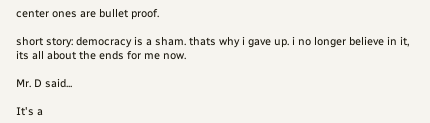center ones are bullet proof.

short story: democracy is a sham. thats why i gave up. i no longer believe in it, its all about the ends for me now.

Mr. D said...

It's a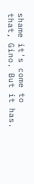shame it's come to that, Gino. But it has.